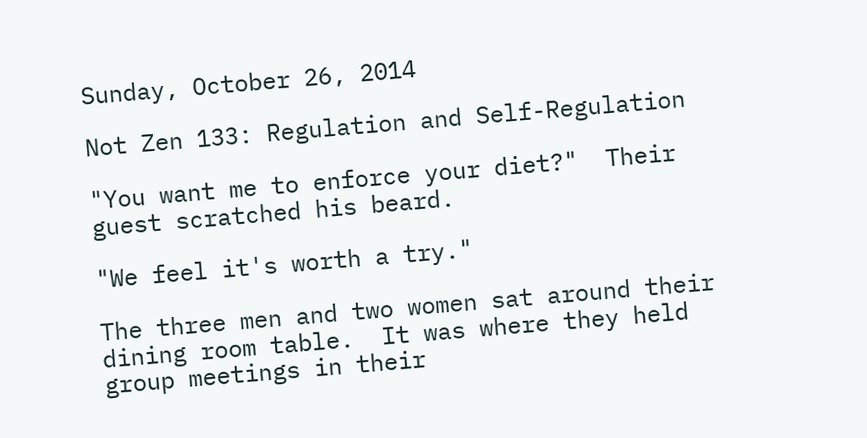Sunday, October 26, 2014

Not Zen 133: Regulation and Self-Regulation

"You want me to enforce your diet?"  Their guest scratched his beard.

"We feel it's worth a try."

The three men and two women sat around their dining room table.  It was where they held group meetings in their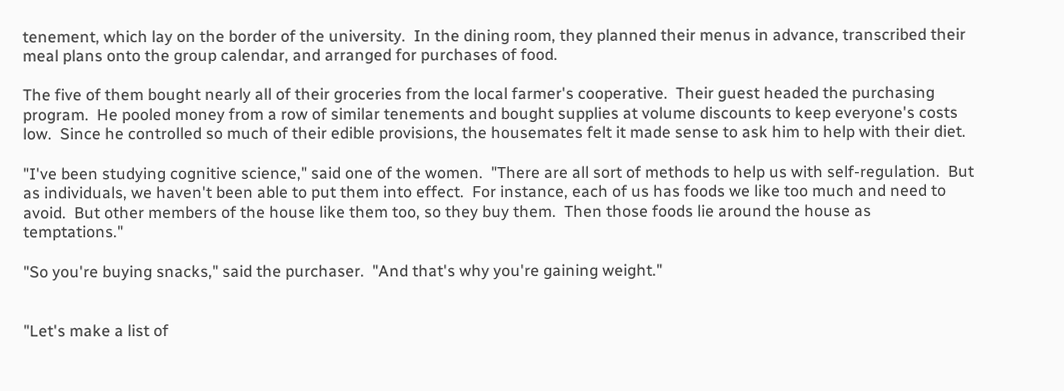tenement, which lay on the border of the university.  In the dining room, they planned their menus in advance, transcribed their meal plans onto the group calendar, and arranged for purchases of food.

The five of them bought nearly all of their groceries from the local farmer's cooperative.  Their guest headed the purchasing program.  He pooled money from a row of similar tenements and bought supplies at volume discounts to keep everyone's costs low.  Since he controlled so much of their edible provisions, the housemates felt it made sense to ask him to help with their diet.

"I've been studying cognitive science," said one of the women.  "There are all sort of methods to help us with self-regulation.  But as individuals, we haven't been able to put them into effect.  For instance, each of us has foods we like too much and need to avoid.  But other members of the house like them too, so they buy them.  Then those foods lie around the house as temptations."

"So you're buying snacks," said the purchaser.  "And that's why you're gaining weight."


"Let's make a list of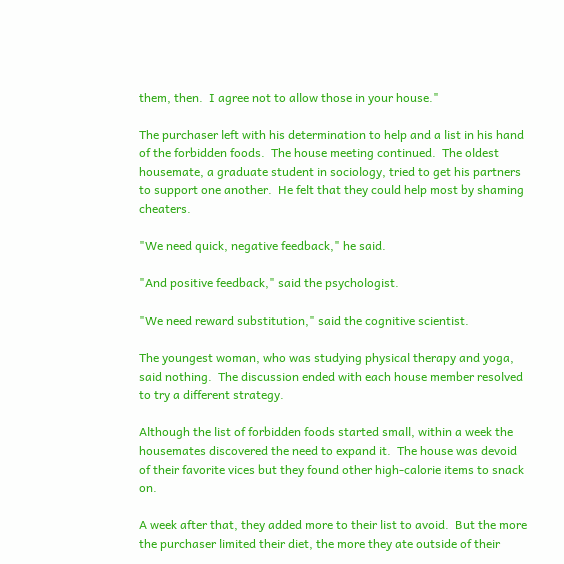them, then.  I agree not to allow those in your house."

The purchaser left with his determination to help and a list in his hand of the forbidden foods.  The house meeting continued.  The oldest housemate, a graduate student in sociology, tried to get his partners to support one another.  He felt that they could help most by shaming cheaters.

"We need quick, negative feedback," he said.

"And positive feedback," said the psychologist.

"We need reward substitution," said the cognitive scientist.

The youngest woman, who was studying physical therapy and yoga, said nothing.  The discussion ended with each house member resolved to try a different strategy.

Although the list of forbidden foods started small, within a week the housemates discovered the need to expand it.  The house was devoid of their favorite vices but they found other high-calorie items to snack on.

A week after that, they added more to their list to avoid.  But the more the purchaser limited their diet, the more they ate outside of their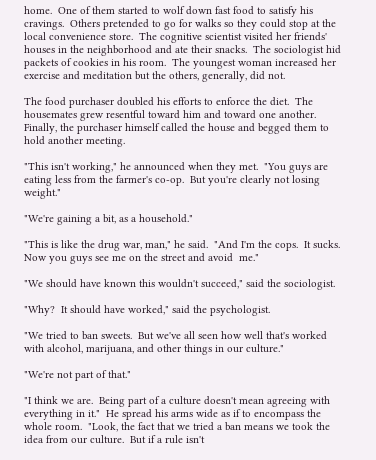home.  One of them started to wolf down fast food to satisfy his cravings.  Others pretended to go for walks so they could stop at the local convenience store.  The cognitive scientist visited her friends' houses in the neighborhood and ate their snacks.  The sociologist hid packets of cookies in his room.  The youngest woman increased her exercise and meditation but the others, generally, did not.

The food purchaser doubled his efforts to enforce the diet.  The housemates grew resentful toward him and toward one another.  Finally, the purchaser himself called the house and begged them to hold another meeting.

"This isn't working," he announced when they met.  "You guys are eating less from the farmer's co-op.  But you're clearly not losing weight."

"We're gaining a bit, as a household."

"This is like the drug war, man," he said.  "And I'm the cops.  It sucks.  Now you guys see me on the street and avoid  me."

"We should have known this wouldn't succeed," said the sociologist.

"Why?  It should have worked," said the psychologist.

"We tried to ban sweets.  But we've all seen how well that's worked with alcohol, marijuana, and other things in our culture."

"We're not part of that."

"I think we are.  Being part of a culture doesn't mean agreeing with everything in it."  He spread his arms wide as if to encompass the whole room.  "Look, the fact that we tried a ban means we took the idea from our culture.  But if a rule isn't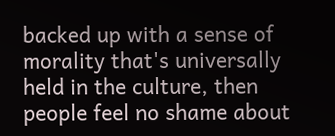backed up with a sense of morality that's universally held in the culture, then people feel no shame about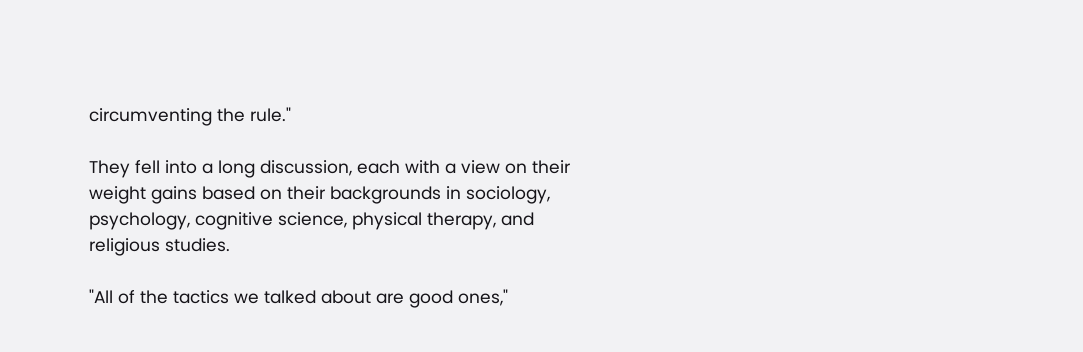circumventing the rule."

They fell into a long discussion, each with a view on their weight gains based on their backgrounds in sociology, psychology, cognitive science, physical therapy, and religious studies.

"All of the tactics we talked about are good ones,"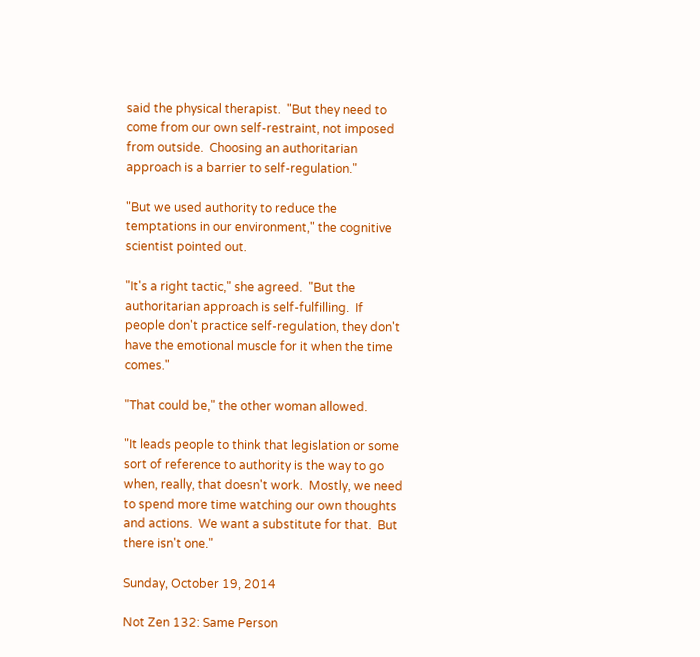said the physical therapist.  "But they need to come from our own self-restraint, not imposed from outside.  Choosing an authoritarian approach is a barrier to self-regulation."

"But we used authority to reduce the temptations in our environment," the cognitive scientist pointed out.

"It's a right tactic," she agreed.  "But the authoritarian approach is self-fulfilling.  If people don't practice self-regulation, they don't have the emotional muscle for it when the time comes."

"That could be," the other woman allowed.

"It leads people to think that legislation or some sort of reference to authority is the way to go when, really, that doesn't work.  Mostly, we need to spend more time watching our own thoughts and actions.  We want a substitute for that.  But there isn't one."

Sunday, October 19, 2014

Not Zen 132: Same Person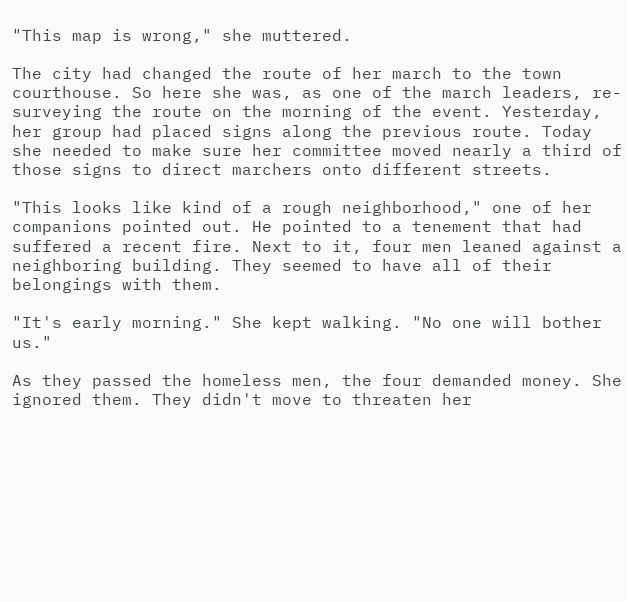"This map is wrong," she muttered.

The city had changed the route of her march to the town courthouse. So here she was, as one of the march leaders, re-surveying the route on the morning of the event. Yesterday, her group had placed signs along the previous route. Today she needed to make sure her committee moved nearly a third of those signs to direct marchers onto different streets.

"This looks like kind of a rough neighborhood," one of her companions pointed out. He pointed to a tenement that had suffered a recent fire. Next to it, four men leaned against a neighboring building. They seemed to have all of their belongings with them.

"It's early morning." She kept walking. "No one will bother us."

As they passed the homeless men, the four demanded money. She ignored them. They didn't move to threaten her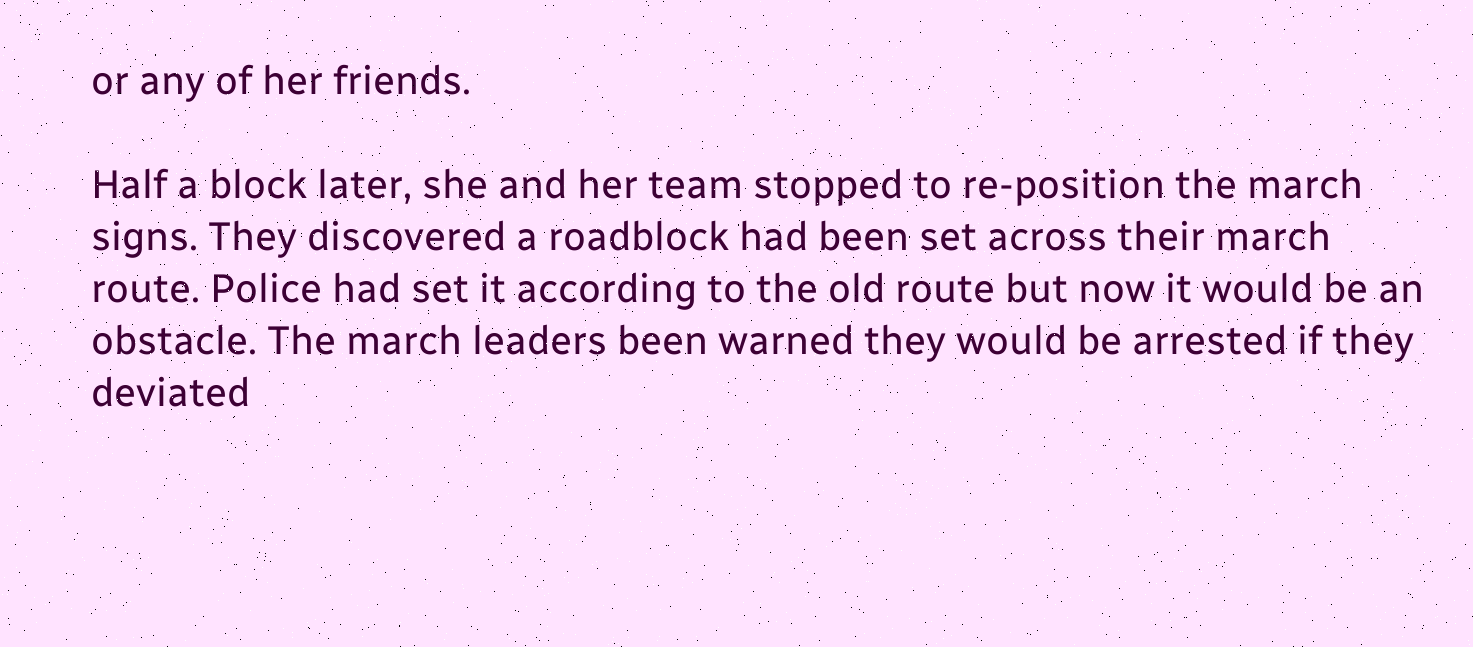or any of her friends.

Half a block later, she and her team stopped to re-position the march signs. They discovered a roadblock had been set across their march route. Police had set it according to the old route but now it would be an obstacle. The march leaders been warned they would be arrested if they deviated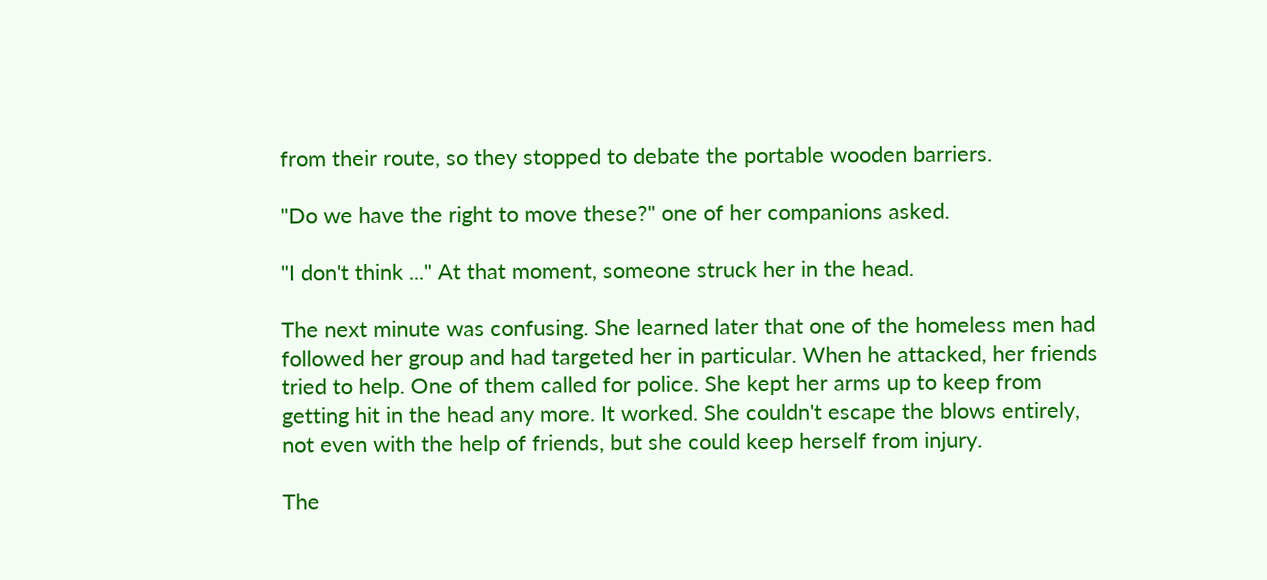from their route, so they stopped to debate the portable wooden barriers.

"Do we have the right to move these?" one of her companions asked.

"I don't think ..." At that moment, someone struck her in the head.

The next minute was confusing. She learned later that one of the homeless men had followed her group and had targeted her in particular. When he attacked, her friends tried to help. One of them called for police. She kept her arms up to keep from getting hit in the head any more. It worked. She couldn't escape the blows entirely, not even with the help of friends, but she could keep herself from injury.

The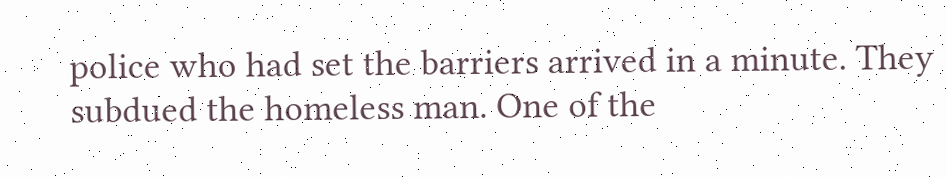police who had set the barriers arrived in a minute. They subdued the homeless man. One of the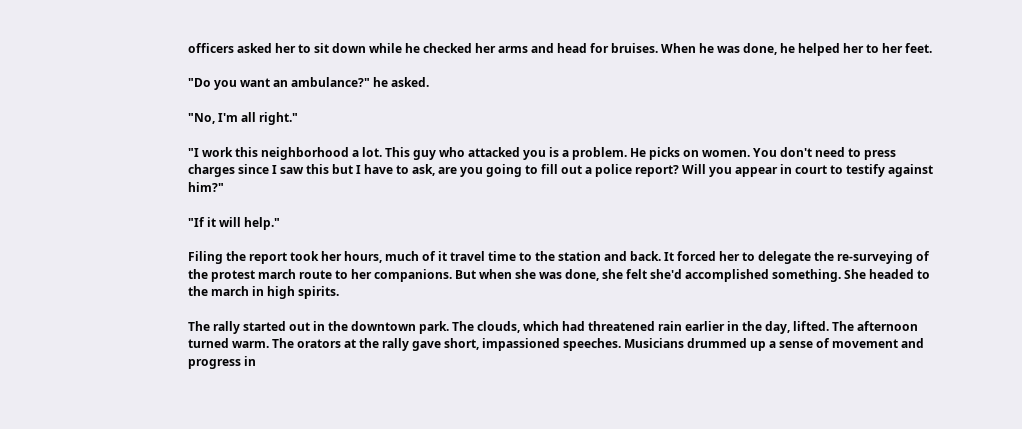officers asked her to sit down while he checked her arms and head for bruises. When he was done, he helped her to her feet.

"Do you want an ambulance?" he asked.

"No, I'm all right."

"I work this neighborhood a lot. This guy who attacked you is a problem. He picks on women. You don't need to press charges since I saw this but I have to ask, are you going to fill out a police report? Will you appear in court to testify against him?"

"If it will help."

Filing the report took her hours, much of it travel time to the station and back. It forced her to delegate the re-surveying of the protest march route to her companions. But when she was done, she felt she'd accomplished something. She headed to the march in high spirits.

The rally started out in the downtown park. The clouds, which had threatened rain earlier in the day, lifted. The afternoon turned warm. The orators at the rally gave short, impassioned speeches. Musicians drummed up a sense of movement and progress in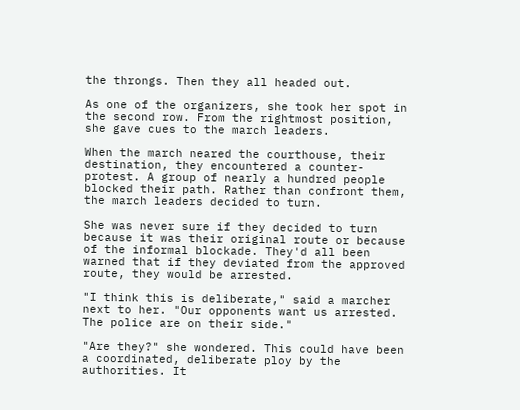the throngs. Then they all headed out.

As one of the organizers, she took her spot in the second row. From the rightmost position, she gave cues to the march leaders.

When the march neared the courthouse, their destination, they encountered a counter-protest. A group of nearly a hundred people blocked their path. Rather than confront them, the march leaders decided to turn.

She was never sure if they decided to turn because it was their original route or because of the informal blockade. They'd all been warned that if they deviated from the approved route, they would be arrested.

"I think this is deliberate," said a marcher next to her. "Our opponents want us arrested. The police are on their side."

"Are they?" she wondered. This could have been a coordinated, deliberate ploy by the authorities. It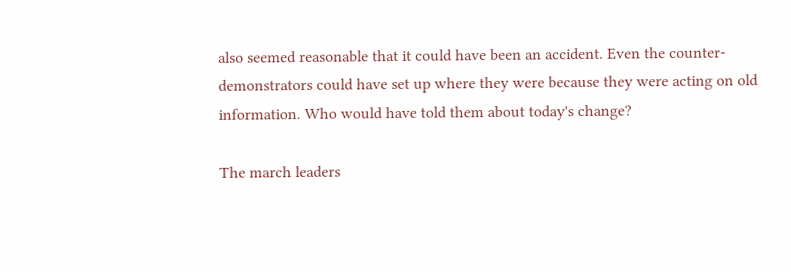also seemed reasonable that it could have been an accident. Even the counter-demonstrators could have set up where they were because they were acting on old information. Who would have told them about today's change?

The march leaders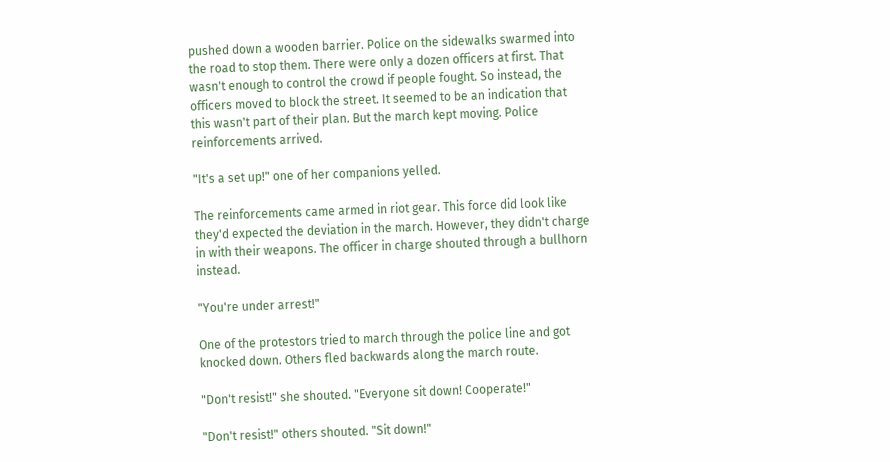pushed down a wooden barrier. Police on the sidewalks swarmed into the road to stop them. There were only a dozen officers at first. That wasn't enough to control the crowd if people fought. So instead, the officers moved to block the street. It seemed to be an indication that this wasn't part of their plan. But the march kept moving. Police reinforcements arrived.

"It's a set up!" one of her companions yelled.

The reinforcements came armed in riot gear. This force did look like they'd expected the deviation in the march. However, they didn't charge in with their weapons. The officer in charge shouted through a bullhorn instead.

"You're under arrest!"

One of the protestors tried to march through the police line and got knocked down. Others fled backwards along the march route.

"Don't resist!" she shouted. "Everyone sit down! Cooperate!"

"Don't resist!" others shouted. "Sit down!"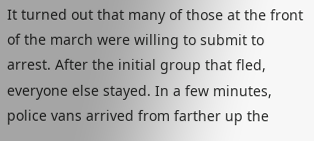It turned out that many of those at the front of the march were willing to submit to arrest. After the initial group that fled, everyone else stayed. In a few minutes, police vans arrived from farther up the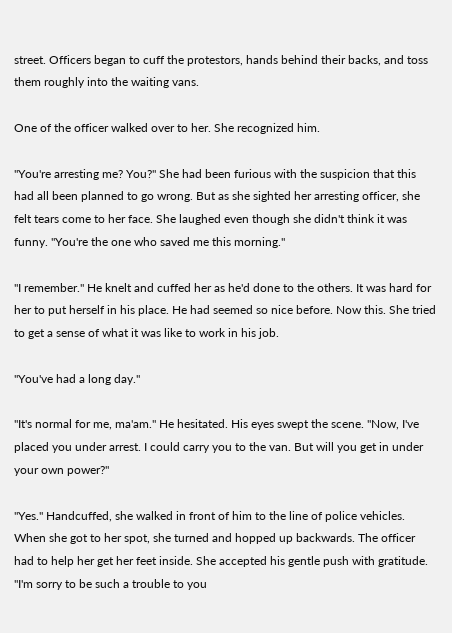street. Officers began to cuff the protestors, hands behind their backs, and toss them roughly into the waiting vans.

One of the officer walked over to her. She recognized him.

"You're arresting me? You?" She had been furious with the suspicion that this had all been planned to go wrong. But as she sighted her arresting officer, she felt tears come to her face. She laughed even though she didn't think it was funny. "You're the one who saved me this morning."

"I remember." He knelt and cuffed her as he'd done to the others. It was hard for her to put herself in his place. He had seemed so nice before. Now this. She tried to get a sense of what it was like to work in his job.

"You've had a long day."

"It's normal for me, ma'am." He hesitated. His eyes swept the scene. "Now, I've placed you under arrest. I could carry you to the van. But will you get in under your own power?"

"Yes." Handcuffed, she walked in front of him to the line of police vehicles. When she got to her spot, she turned and hopped up backwards. The officer had to help her get her feet inside. She accepted his gentle push with gratitude. "I'm sorry to be such a trouble to you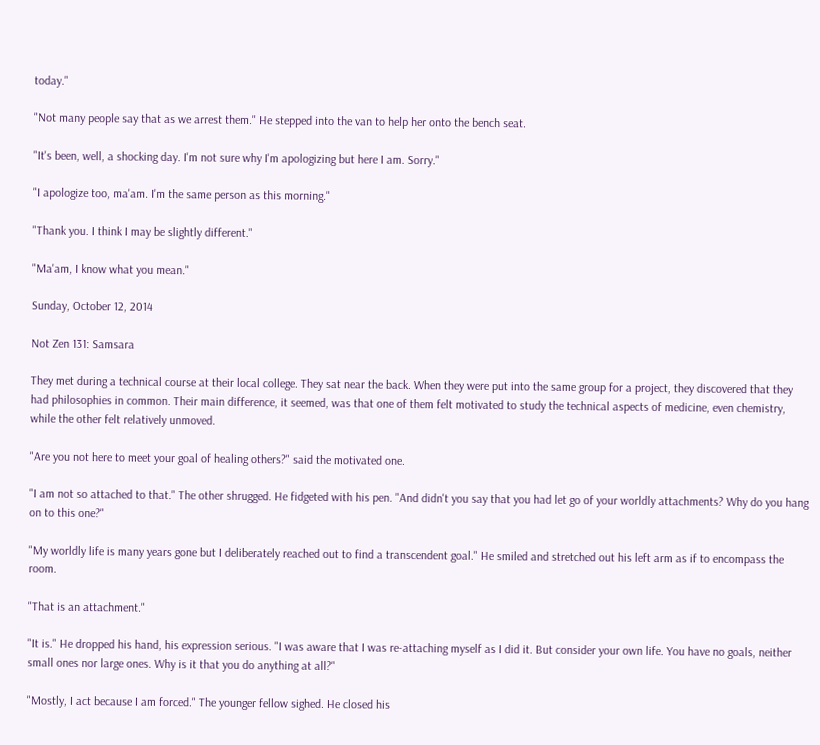today."

"Not many people say that as we arrest them." He stepped into the van to help her onto the bench seat.

"It's been, well, a shocking day. I'm not sure why I'm apologizing but here I am. Sorry."

"I apologize too, ma'am. I'm the same person as this morning."

"Thank you. I think I may be slightly different."

"Ma'am, I know what you mean."

Sunday, October 12, 2014

Not Zen 131: Samsara

They met during a technical course at their local college. They sat near the back. When they were put into the same group for a project, they discovered that they had philosophies in common. Their main difference, it seemed, was that one of them felt motivated to study the technical aspects of medicine, even chemistry, while the other felt relatively unmoved.

"Are you not here to meet your goal of healing others?" said the motivated one.

"I am not so attached to that." The other shrugged. He fidgeted with his pen. "And didn't you say that you had let go of your worldly attachments? Why do you hang on to this one?"

"My worldly life is many years gone but I deliberately reached out to find a transcendent goal." He smiled and stretched out his left arm as if to encompass the room.

"That is an attachment."

"It is." He dropped his hand, his expression serious. "I was aware that I was re-attaching myself as I did it. But consider your own life. You have no goals, neither small ones nor large ones. Why is it that you do anything at all?"

"Mostly, I act because I am forced." The younger fellow sighed. He closed his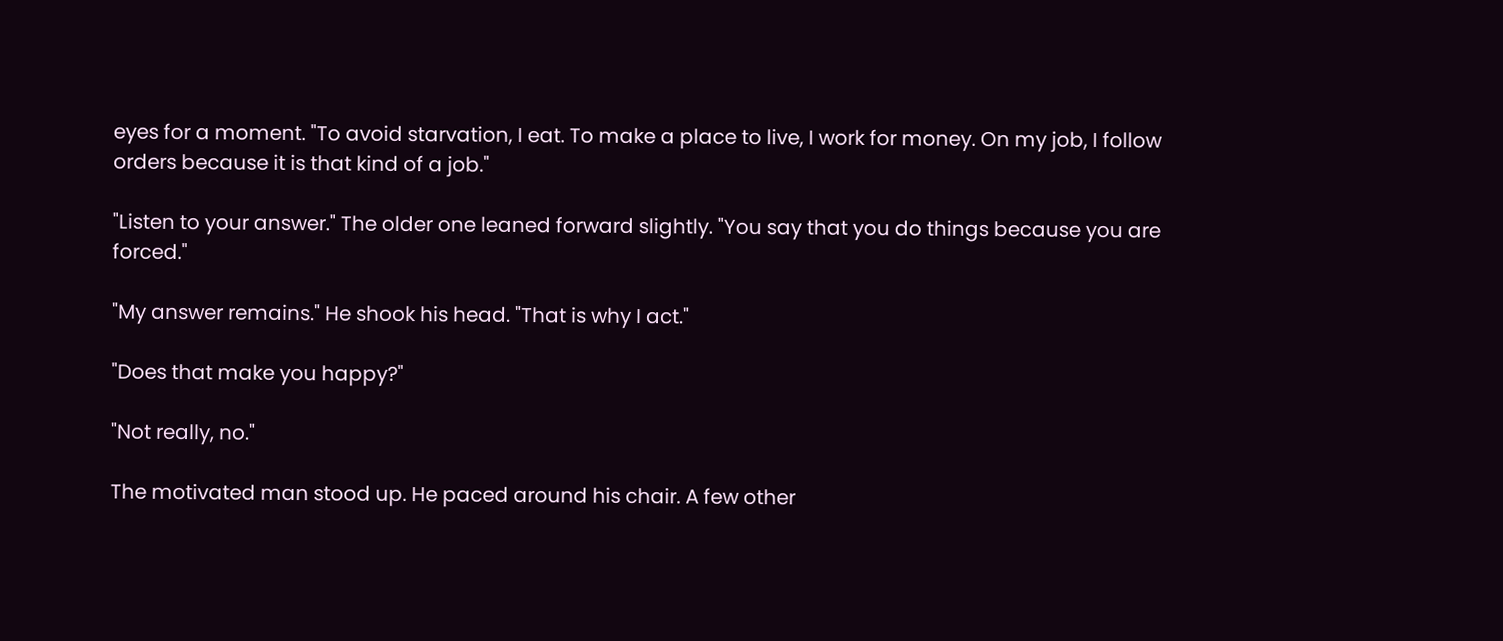eyes for a moment. "To avoid starvation, I eat. To make a place to live, I work for money. On my job, I follow orders because it is that kind of a job."

"Listen to your answer." The older one leaned forward slightly. "You say that you do things because you are forced."

"My answer remains." He shook his head. "That is why I act."

"Does that make you happy?"

"Not really, no."

The motivated man stood up. He paced around his chair. A few other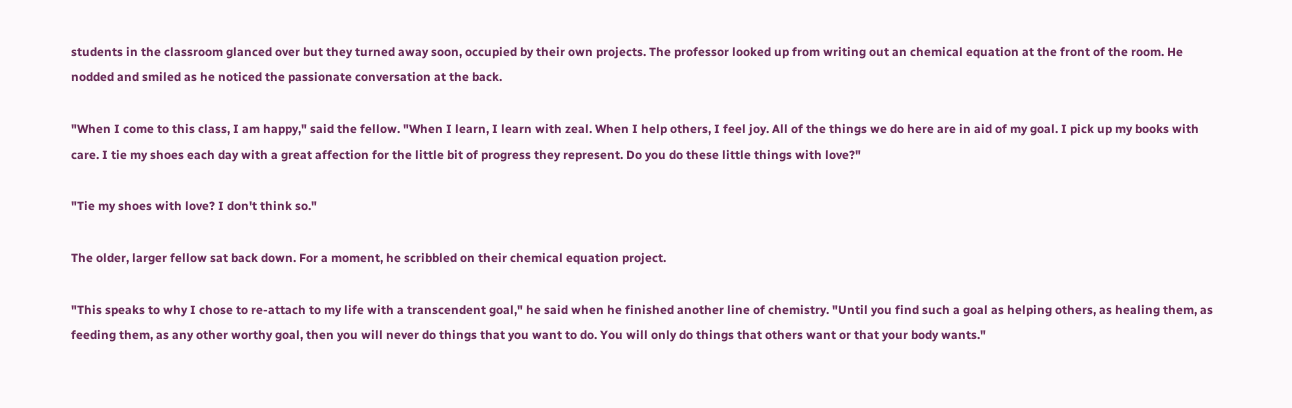students in the classroom glanced over but they turned away soon, occupied by their own projects. The professor looked up from writing out an chemical equation at the front of the room. He nodded and smiled as he noticed the passionate conversation at the back.

"When I come to this class, I am happy," said the fellow. "When I learn, I learn with zeal. When I help others, I feel joy. All of the things we do here are in aid of my goal. I pick up my books with care. I tie my shoes each day with a great affection for the little bit of progress they represent. Do you do these little things with love?"

"Tie my shoes with love? I don't think so."

The older, larger fellow sat back down. For a moment, he scribbled on their chemical equation project.

"This speaks to why I chose to re-attach to my life with a transcendent goal," he said when he finished another line of chemistry. "Until you find such a goal as helping others, as healing them, as feeding them, as any other worthy goal, then you will never do things that you want to do. You will only do things that others want or that your body wants."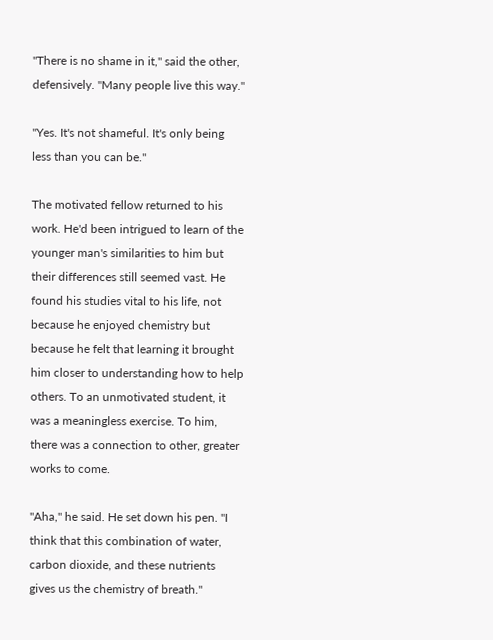"There is no shame in it," said the other, defensively. "Many people live this way."

"Yes. It's not shameful. It's only being less than you can be."

The motivated fellow returned to his work. He'd been intrigued to learn of the younger man's similarities to him but their differences still seemed vast. He found his studies vital to his life, not because he enjoyed chemistry but because he felt that learning it brought him closer to understanding how to help others. To an unmotivated student, it was a meaningless exercise. To him, there was a connection to other, greater works to come.

"Aha," he said. He set down his pen. "I think that this combination of water, carbon dioxide, and these nutrients gives us the chemistry of breath."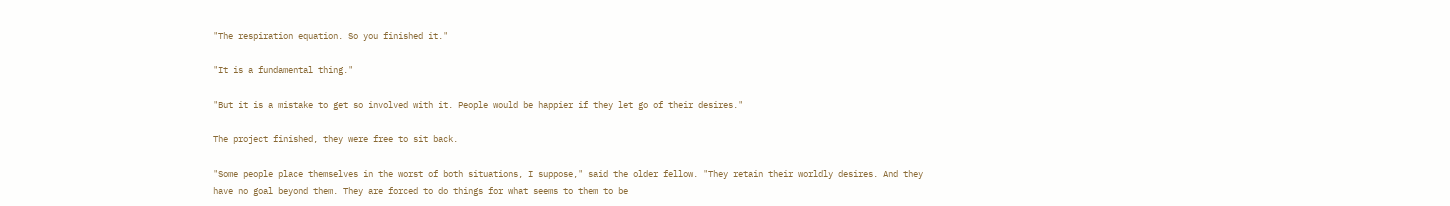"The respiration equation. So you finished it."

"It is a fundamental thing."

"But it is a mistake to get so involved with it. People would be happier if they let go of their desires."

The project finished, they were free to sit back.

"Some people place themselves in the worst of both situations, I suppose," said the older fellow. "They retain their worldly desires. And they have no goal beyond them. They are forced to do things for what seems to them to be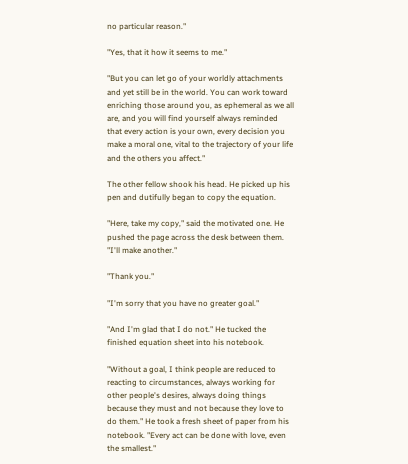no particular reason."

"Yes, that it how it seems to me."

"But you can let go of your worldly attachments and yet still be in the world. You can work toward enriching those around you, as ephemeral as we all are, and you will find yourself always reminded that every action is your own, every decision you make a moral one, vital to the trajectory of your life and the others you affect."

The other fellow shook his head. He picked up his pen and dutifully began to copy the equation.

"Here, take my copy," said the motivated one. He pushed the page across the desk between them. "I'll make another."

"Thank you."

"I'm sorry that you have no greater goal."

"And I'm glad that I do not." He tucked the finished equation sheet into his notebook.

"Without a goal, I think people are reduced to reacting to circumstances, always working for other people's desires, always doing things because they must and not because they love to do them." He took a fresh sheet of paper from his notebook. "Every act can be done with love, even the smallest."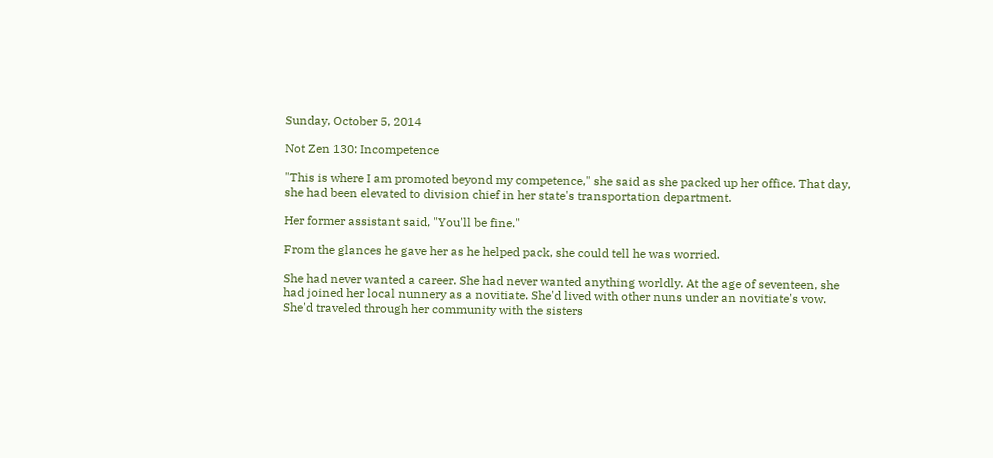Sunday, October 5, 2014

Not Zen 130: Incompetence

"This is where I am promoted beyond my competence," she said as she packed up her office. That day, she had been elevated to division chief in her state's transportation department.

Her former assistant said, "You'll be fine."

From the glances he gave her as he helped pack, she could tell he was worried.

She had never wanted a career. She had never wanted anything worldly. At the age of seventeen, she had joined her local nunnery as a novitiate. She'd lived with other nuns under an novitiate's vow. She'd traveled through her community with the sisters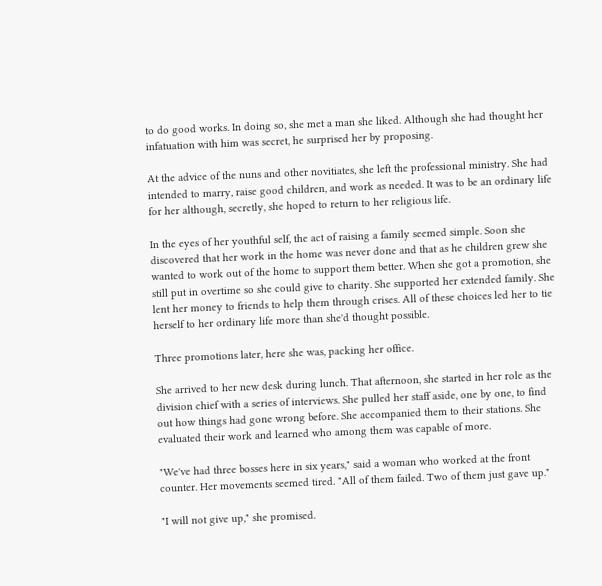to do good works. In doing so, she met a man she liked. Although she had thought her infatuation with him was secret, he surprised her by proposing.

At the advice of the nuns and other novitiates, she left the professional ministry. She had intended to marry, raise good children, and work as needed. It was to be an ordinary life for her although, secretly, she hoped to return to her religious life.

In the eyes of her youthful self, the act of raising a family seemed simple. Soon she discovered that her work in the home was never done and that as he children grew she wanted to work out of the home to support them better. When she got a promotion, she still put in overtime so she could give to charity. She supported her extended family. She lent her money to friends to help them through crises. All of these choices led her to tie herself to her ordinary life more than she'd thought possible.

Three promotions later, here she was, packing her office.

She arrived to her new desk during lunch. That afternoon, she started in her role as the division chief with a series of interviews. She pulled her staff aside, one by one, to find out how things had gone wrong before. She accompanied them to their stations. She evaluated their work and learned who among them was capable of more.

"We've had three bosses here in six years," said a woman who worked at the front counter. Her movements seemed tired. "All of them failed. Two of them just gave up."

"I will not give up," she promised.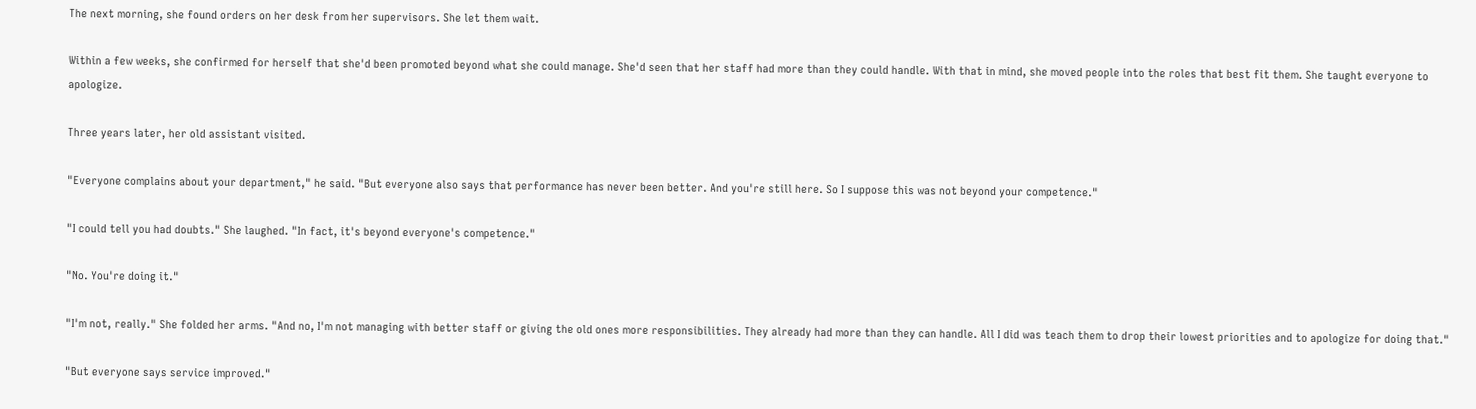The next morning, she found orders on her desk from her supervisors. She let them wait.

Within a few weeks, she confirmed for herself that she'd been promoted beyond what she could manage. She'd seen that her staff had more than they could handle. With that in mind, she moved people into the roles that best fit them. She taught everyone to apologize.

Three years later, her old assistant visited.

"Everyone complains about your department," he said. "But everyone also says that performance has never been better. And you're still here. So I suppose this was not beyond your competence."

"I could tell you had doubts." She laughed. "In fact, it's beyond everyone's competence."

"No. You're doing it."

"I'm not, really." She folded her arms. "And no, I'm not managing with better staff or giving the old ones more responsibilities. They already had more than they can handle. All I did was teach them to drop their lowest priorities and to apologize for doing that."

"But everyone says service improved."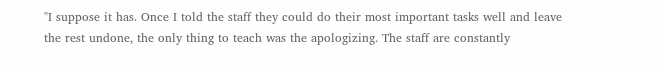"I suppose it has. Once I told the staff they could do their most important tasks well and leave the rest undone, the only thing to teach was the apologizing. The staff are constantly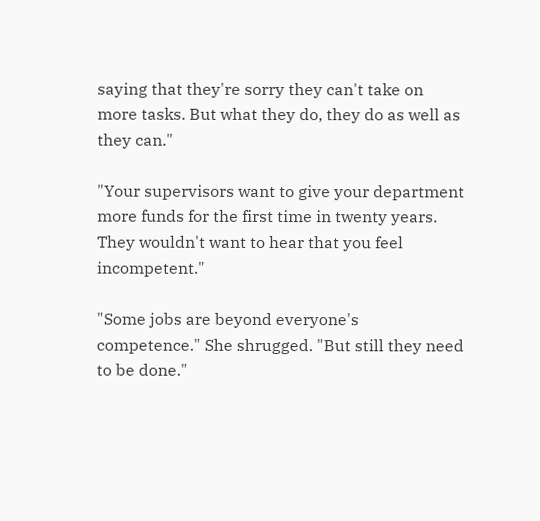saying that they're sorry they can't take on more tasks. But what they do, they do as well as they can."

"Your supervisors want to give your department more funds for the first time in twenty years. They wouldn't want to hear that you feel incompetent."

"Some jobs are beyond everyone's competence." She shrugged. "But still they need to be done."